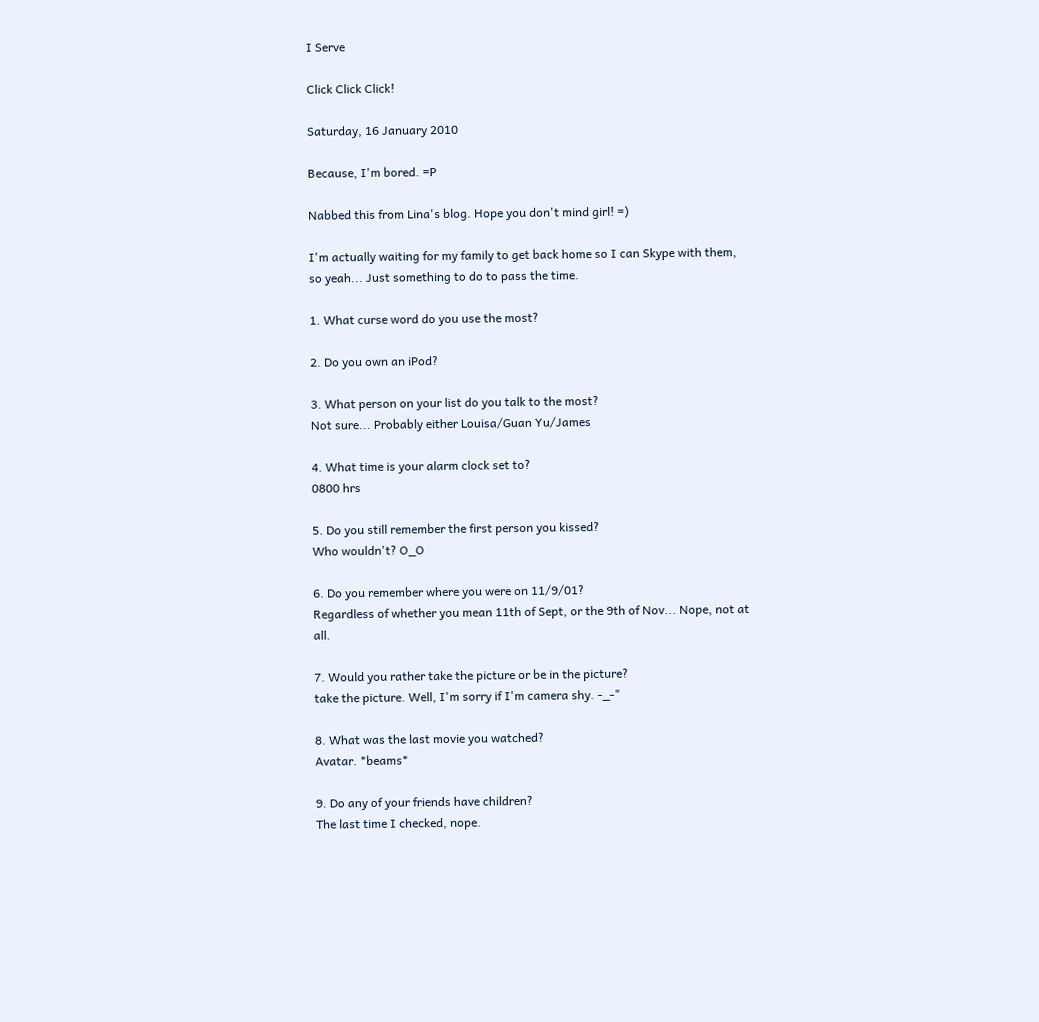I Serve

Click Click Click!

Saturday, 16 January 2010

Because, I'm bored. =P

Nabbed this from Lina's blog. Hope you don't mind girl! =)

I'm actually waiting for my family to get back home so I can Skype with them, so yeah... Just something to do to pass the time.

1. What curse word do you use the most?

2. Do you own an iPod?

3. What person on your list do you talk to the most?
Not sure... Probably either Louisa/Guan Yu/James

4. What time is your alarm clock set to?
0800 hrs

5. Do you still remember the first person you kissed?
Who wouldn't? O_O

6. Do you remember where you were on 11/9/01?
Regardless of whether you mean 11th of Sept, or the 9th of Nov... Nope, not at all.

7. Would you rather take the picture or be in the picture?
take the picture. Well, I'm sorry if I'm camera shy. -_-"

8. What was the last movie you watched?
Avatar. *beams*

9. Do any of your friends have children?
The last time I checked, nope.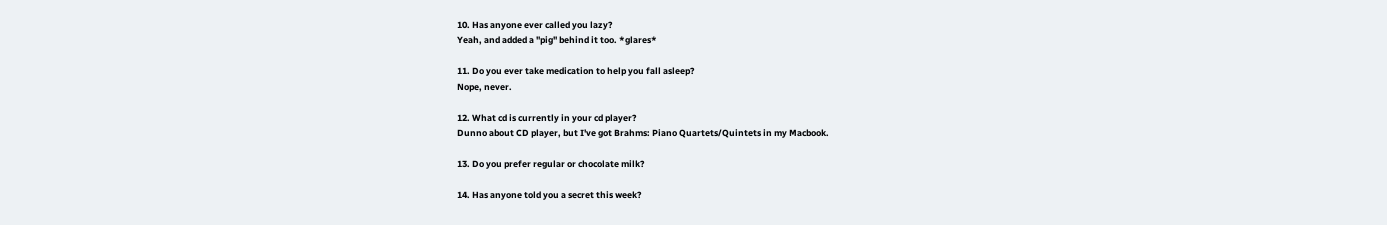10. Has anyone ever called you lazy?
Yeah, and added a "pig" behind it too. *glares*

11. Do you ever take medication to help you fall asleep?
Nope, never.

12. What cd is currently in your cd player?
Dunno about CD player, but I've got Brahms: Piano Quartets/Quintets in my Macbook.

13. Do you prefer regular or chocolate milk?

14. Has anyone told you a secret this week?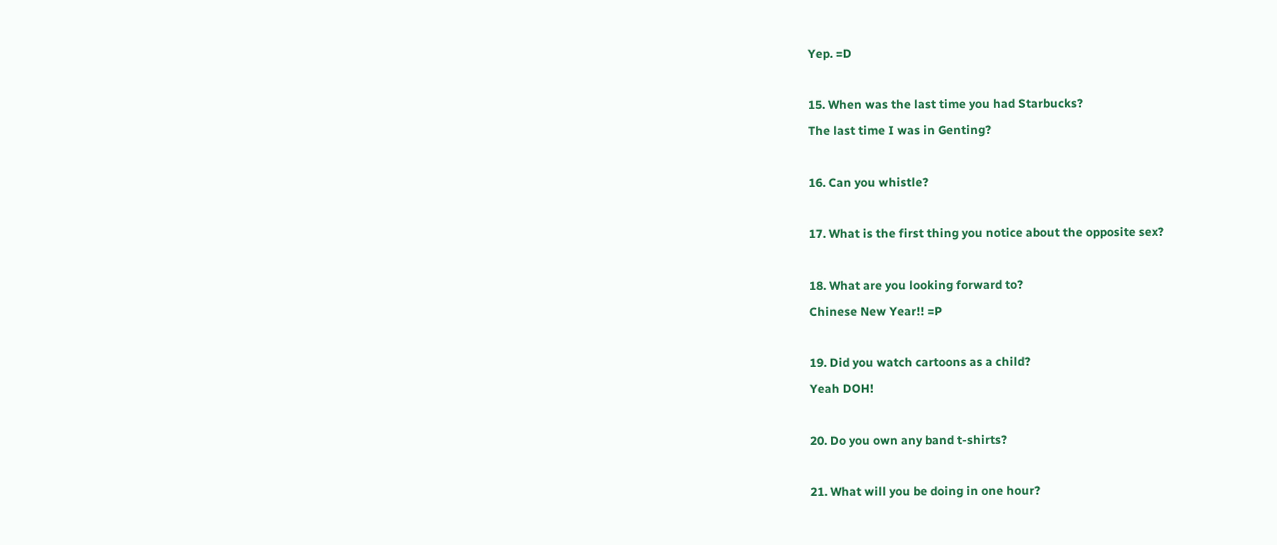Yep. =D

15. When was the last time you had Starbucks?
The last time I was in Genting?

16. Can you whistle?

17. What is the first thing you notice about the opposite sex?

18. What are you looking forward to?
Chinese New Year!! =P

19. Did you watch cartoons as a child?
Yeah DOH!

20. Do you own any band t-shirts?

21. What will you be doing in one hour?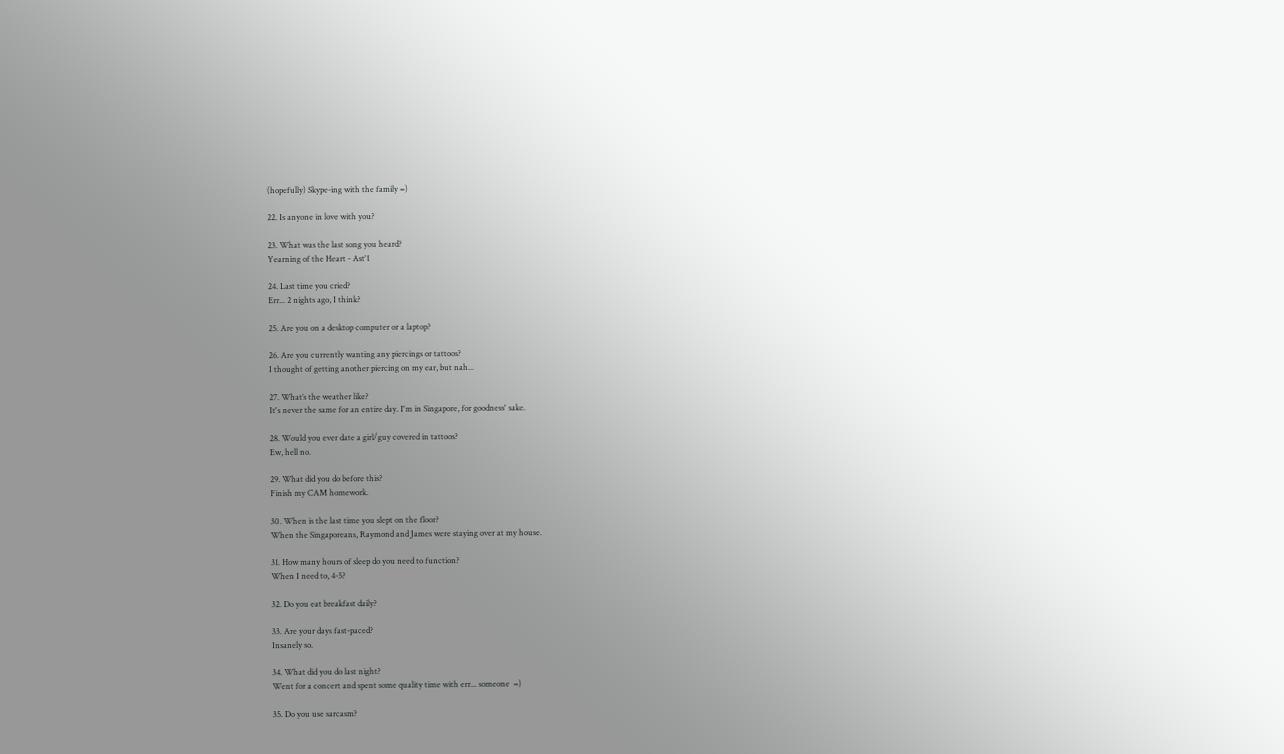(hopefully) Skype-ing with the family =)

22. Is anyone in love with you?

23. What was the last song you heard?
Yearning of the Heart - Ast'1

24. Last time you cried?
Err... 2 nights ago, I think?

25. Are you on a desktop computer or a laptop?

26. Are you currently wanting any piercings or tattoos?
I thought of getting another piercing on my ear, but nah...

27. What’s the weather like?
It's never the same for an entire day. I'm in Singapore, for goodness' sake.

28. Would you ever date a girl/guy covered in tattoos?
Ew, hell no.

29. What did you do before this?
Finish my CAM homework.

30. When is the last time you slept on the floor?
When the Singaporeans, Raymond and James were staying over at my house.

31. How many hours of sleep do you need to function?
When I need to, 4-5?

32. Do you eat breakfast daily?

33. Are your days fast-paced?
Insanely so.

34. What did you do last night?
Went for a concert and spent some quality time with err... someone  =)

35. Do you use sarcasm?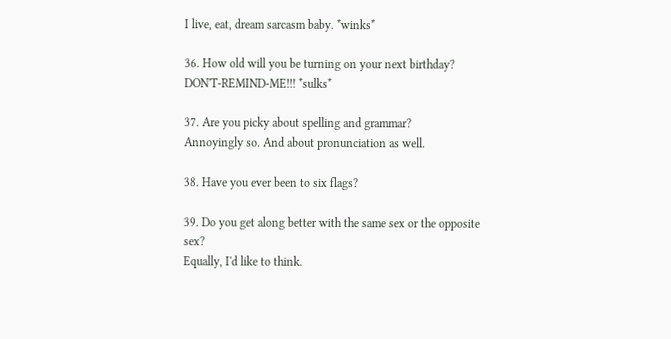I live, eat, dream sarcasm baby. *winks*

36. How old will you be turning on your next birthday?
DON'T-REMIND-ME!!! *sulks*

37. Are you picky about spelling and grammar?
Annoyingly so. And about pronunciation as well.

38. Have you ever been to six flags?

39. Do you get along better with the same sex or the opposite sex?
Equally, I'd like to think.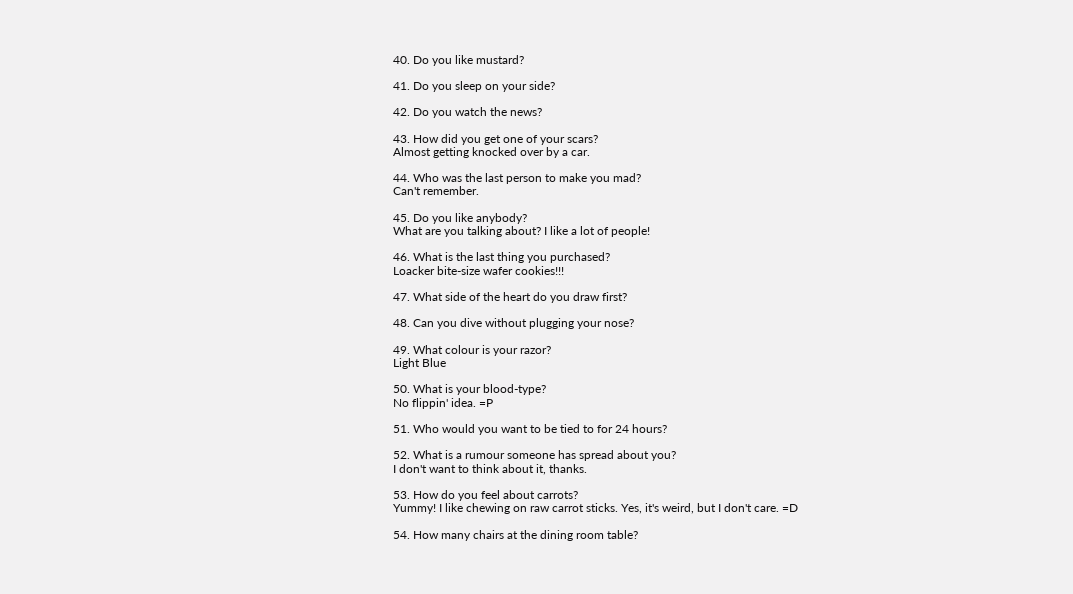40. Do you like mustard?

41. Do you sleep on your side?

42. Do you watch the news?

43. How did you get one of your scars?
Almost getting knocked over by a car.

44. Who was the last person to make you mad?
Can't remember.

45. Do you like anybody?
What are you talking about? I like a lot of people!

46. What is the last thing you purchased?
Loacker bite-size wafer cookies!!!

47. What side of the heart do you draw first?

48. Can you dive without plugging your nose?

49. What colour is your razor?
Light Blue

50. What is your blood-type?
No flippin' idea. =P

51. Who would you want to be tied to for 24 hours?

52. What is a rumour someone has spread about you?
I don't want to think about it, thanks.

53. How do you feel about carrots?
Yummy! I like chewing on raw carrot sticks. Yes, it's weird, but I don't care. =D

54. How many chairs at the dining room table?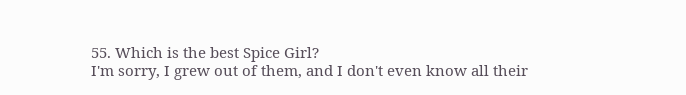55. Which is the best Spice Girl?
I'm sorry, I grew out of them, and I don't even know all their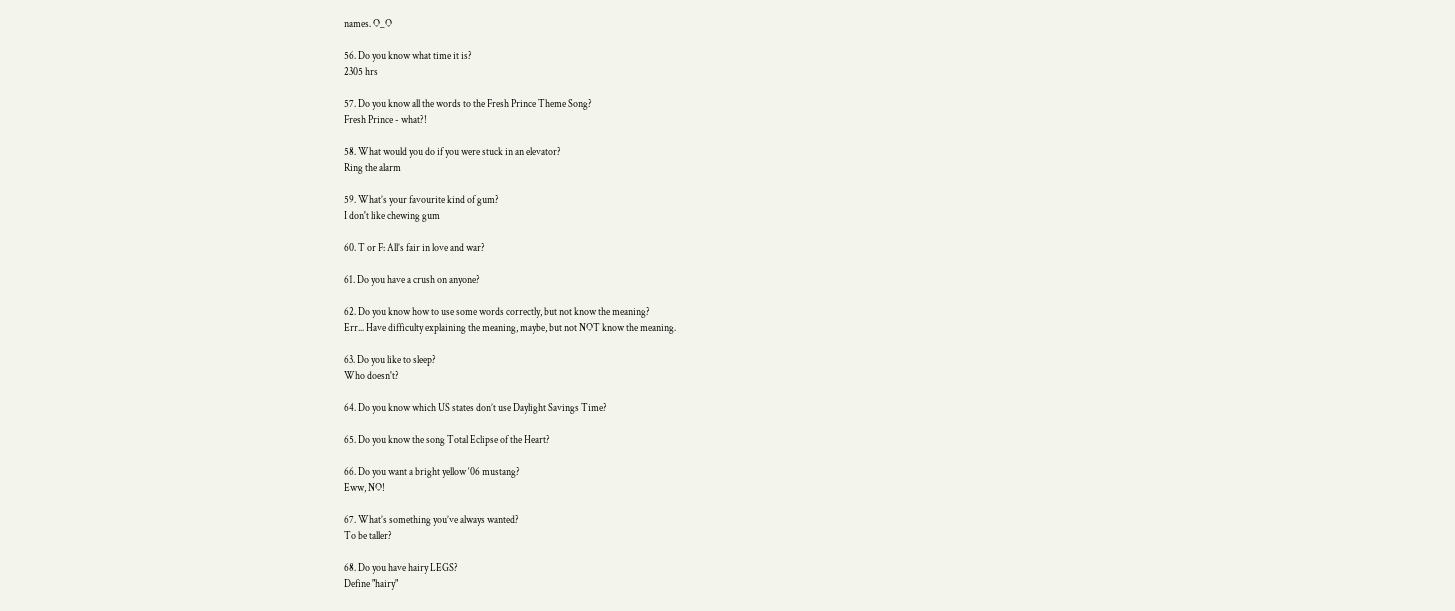names. O_O

56. Do you know what time it is?
2305 hrs

57. Do you know all the words to the Fresh Prince Theme Song?
Fresh Prince - what?!

58. What would you do if you were stuck in an elevator?
Ring the alarm

59. What’s your favourite kind of gum?
I don't like chewing gum

60. T or F: All’s fair in love and war?

61. Do you have a crush on anyone?

62. Do you know how to use some words correctly, but not know the meaning?
Err... Have difficulty explaining the meaning, maybe, but not NOT know the meaning.

63. Do you like to sleep?
Who doesn't?

64. Do you know which US states don’t use Daylight Savings Time?

65. Do you know the song Total Eclipse of the Heart?

66. Do you want a bright yellow ‘06 mustang?
Eww, NO!

67. What’s something you’ve always wanted?
To be taller?

68. Do you have hairy LEGS?
Define "hairy"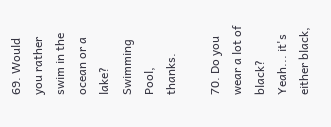69. Would you rather swim in the ocean or a lake?
Swimming Pool, thanks.

70. Do you wear a lot of black?
Yeah... it's either black,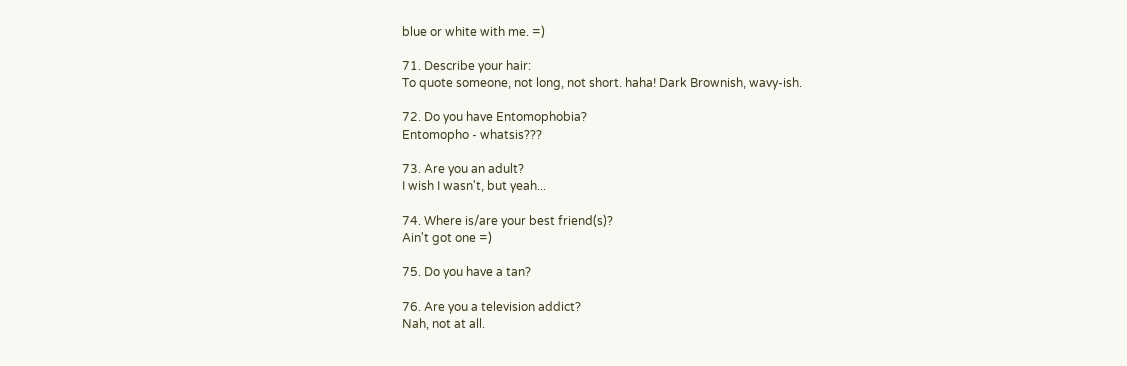blue or white with me. =)

71. Describe your hair:
To quote someone, not long, not short. haha! Dark Brownish, wavy-ish.

72. Do you have Entomophobia?
Entomopho - whatsis???

73. Are you an adult?
I wish I wasn't, but yeah...

74. Where is/are your best friend(s)?
Ain't got one =)

75. Do you have a tan?

76. Are you a television addict?
Nah, not at all.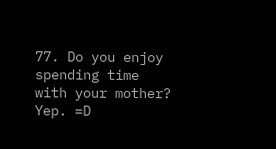77. Do you enjoy spending time with your mother?
Yep. =D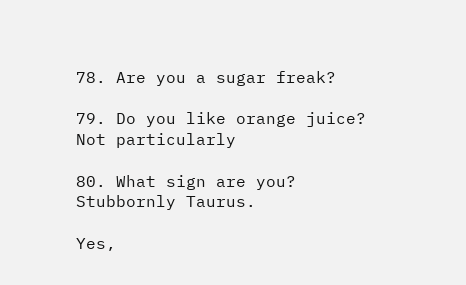78. Are you a sugar freak?

79. Do you like orange juice?
Not particularly

80. What sign are you?
Stubbornly Taurus.

Yes,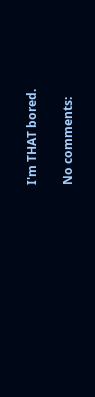I'm THAT bored.

No comments: